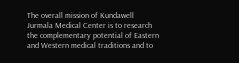The overall mission of Kundawell Jurmala Medical Center is to research the complementary potential of Eastern and Western medical traditions and to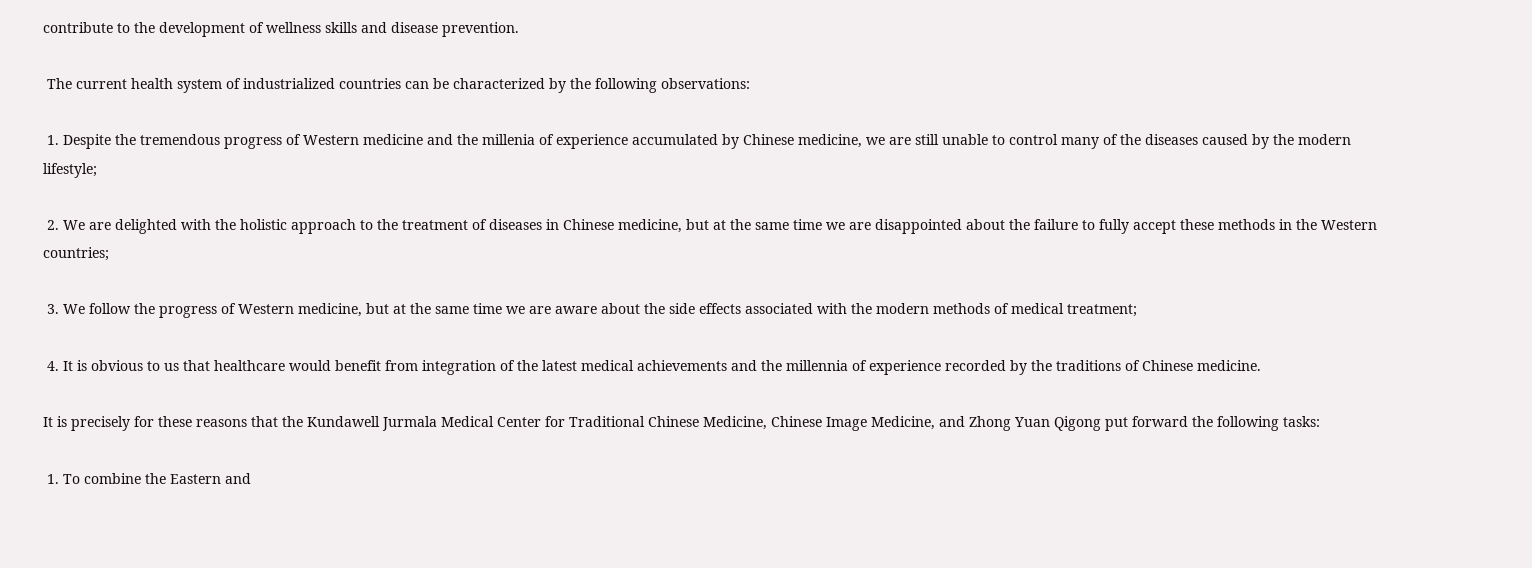contribute to the development of wellness skills and disease prevention.

 The current health system of industrialized countries can be characterized by the following observations:

 1. Despite the tremendous progress of Western medicine and the millenia of experience accumulated by Chinese medicine, we are still unable to control many of the diseases caused by the modern lifestyle;

 2. We are delighted with the holistic approach to the treatment of diseases in Chinese medicine, but at the same time we are disappointed about the failure to fully accept these methods in the Western countries;

 3. We follow the progress of Western medicine, but at the same time we are aware about the side effects associated with the modern methods of medical treatment;

 4. It is obvious to us that healthcare would benefit from integration of the latest medical achievements and the millennia of experience recorded by the traditions of Chinese medicine.

It is precisely for these reasons that the Kundawell Jurmala Medical Center for Traditional Chinese Medicine, Chinese Image Medicine, and Zhong Yuan Qigong put forward the following tasks:

 1. To combine the Eastern and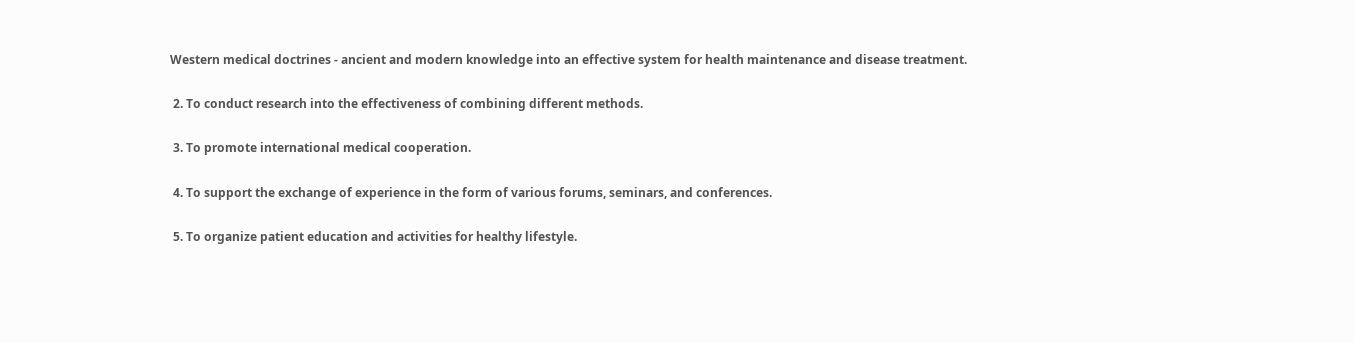Western medical doctrines - ancient and modern knowledge into an effective system for health maintenance and disease treatment.

 2. To conduct research into the effectiveness of combining different methods.

 3. To promote international medical cooperation.

 4. To support the exchange of experience in the form of various forums, seminars, and conferences.

 5. To organize patient education and activities for healthy lifestyle.